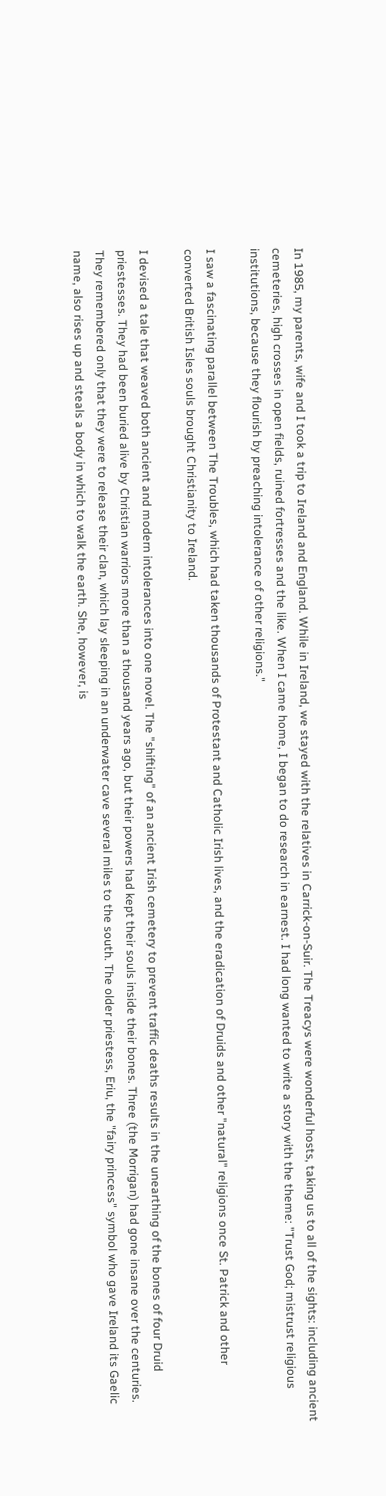In 1985, my parents, wife and I took a trip to Ireland and England. While in Ireland, we stayed with the relatives in Carrick-on-Suir. The Treacys were wonderful hosts, taking us to all of the sights: including ancient cemeteries, high crosses in open fields, ruined fortresses and the like. When I came home, I began to do research in earnest. I had long wanted to write a story with the theme: "Trust God; mistrust religious institutions, because they flourish by preaching intolerance of other religions."

I saw a fascinating parallel between The Troubles, which had taken thousands of Protestant and Catholic Irish lives, and the eradication of Druids and other "natural" religions once St. Patrick and other converted British Isles souls brought Christianity to Ireland.

I devised a tale that weaved both ancient and modern intolerances into one novel. The "shifting" of an ancient Irish cemetery to prevent traffic deaths results in the unearthing of the bones of four Druid priestesses. They had been buried alive by Christian warriors more than a thousand years ago, but their powers had kept their souls inside their bones. Three (the Morrigan) had gone insane over the centuries. They remembered only that they were to release their clan, which lay sleeping in an underwater cave several miles to the south. The older priestess, Eriu, the "fairy princess" symbol who gave Ireland its Gaelic name, also rises up and steals a body in which to walk the earth. She, however, is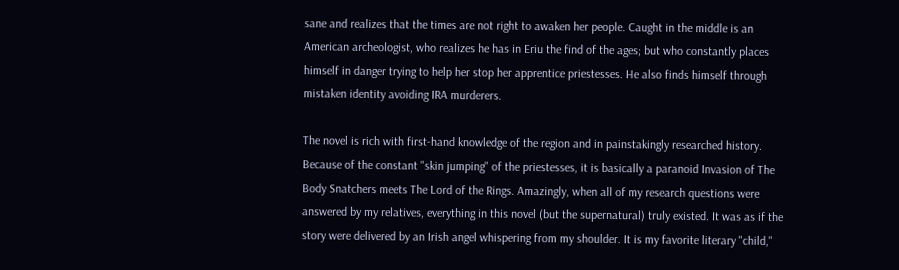sane and realizes that the times are not right to awaken her people. Caught in the middle is an American archeologist, who realizes he has in Eriu the find of the ages; but who constantly places himself in danger trying to help her stop her apprentice priestesses. He also finds himself through mistaken identity avoiding IRA murderers.

The novel is rich with first-hand knowledge of the region and in painstakingly researched history. Because of the constant "skin jumping" of the priestesses, it is basically a paranoid Invasion of The Body Snatchers meets The Lord of the Rings. Amazingly, when all of my research questions were answered by my relatives, everything in this novel (but the supernatural) truly existed. It was as if the story were delivered by an Irish angel whispering from my shoulder. It is my favorite literary "child,"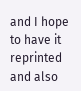and I hope to have it reprinted and also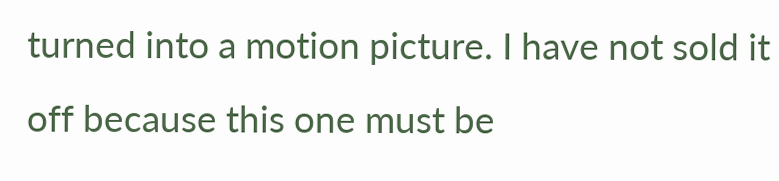turned into a motion picture. I have not sold it off because this one must be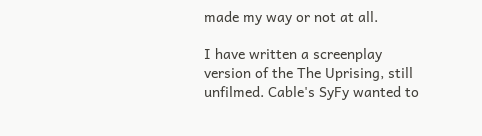made my way or not at all.

I have written a screenplay version of the The Uprising, still unfilmed. Cable's SyFy wanted to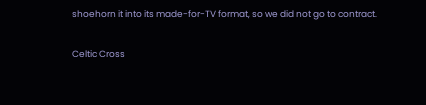shoehorn it into its made-for-TV format, so we did not go to contract.

Celtic Cross